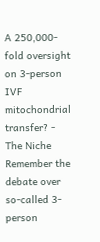A 250,000-fold oversight on 3-person IVF mitochondrial transfer? - The Niche
Remember the debate over so-called 3-person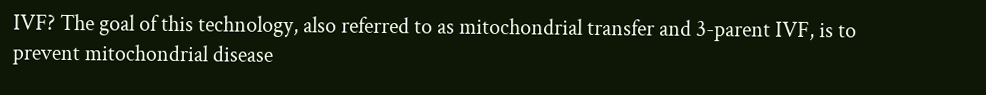IVF? The goal of this technology, also referred to as mitochondrial transfer and 3-parent IVF, is to prevent mitochondrial disease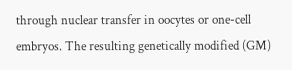through nuclear transfer in oocytes or one-cell embryos. The resulting genetically modified (GM)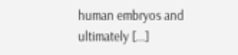human embryos and ultimately [...]